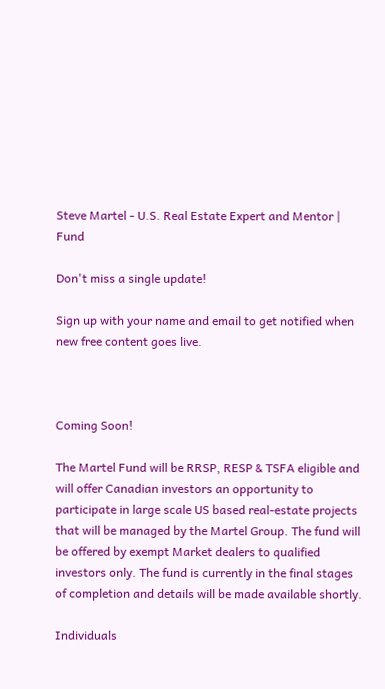Steve Martel - U.S. Real Estate Expert and Mentor | Fund

Don't miss a single update!

Sign up with your name and email to get notified when new free content goes live.



Coming Soon!

The Martel Fund will be RRSP, RESP & TSFA eligible and will offer Canadian investors an opportunity to participate in large scale US based real-estate projects that will be managed by the Martel Group. The fund will be offered by exempt Market dealers to qualified investors only. The fund is currently in the final stages of completion and details will be made available shortly.

Individuals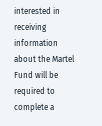interested in receiving information about the Martel Fund will be required to complete a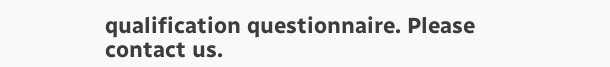qualification questionnaire. Please contact us.